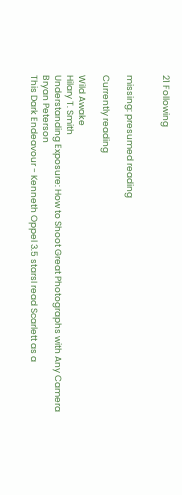21 Following


missing: presumed reading

Currently reading

Wild Awake
Hilary T. Smith
Understanding Exposure: How to Shoot Great Photographs with Any Camera
Bryan Peterson
This Dark Endeavour - Kenneth Oppel 3.5 starsI read Scarlett as a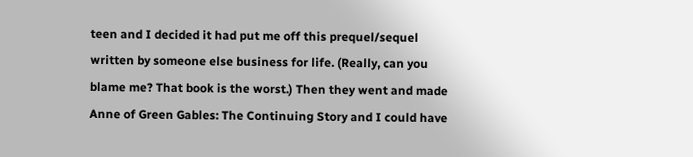teen and I decided it had put me off this prequel/sequel written by someone else business for life. (Really, can you blame me? That book is the worst.) Then they went and made Anne of Green Gables: The Continuing Story and I could have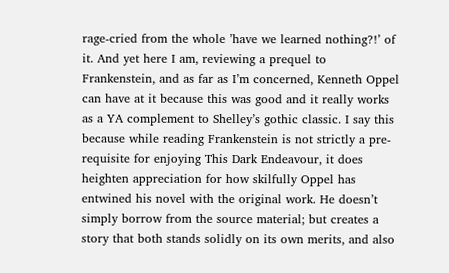rage-cried from the whole ’have we learned nothing?!’ of it. And yet here I am, reviewing a prequel to Frankenstein, and as far as I’m concerned, Kenneth Oppel can have at it because this was good and it really works as a YA complement to Shelley’s gothic classic. I say this because while reading Frankenstein is not strictly a pre-requisite for enjoying This Dark Endeavour, it does heighten appreciation for how skilfully Oppel has entwined his novel with the original work. He doesn’t simply borrow from the source material; but creates a story that both stands solidly on its own merits, and also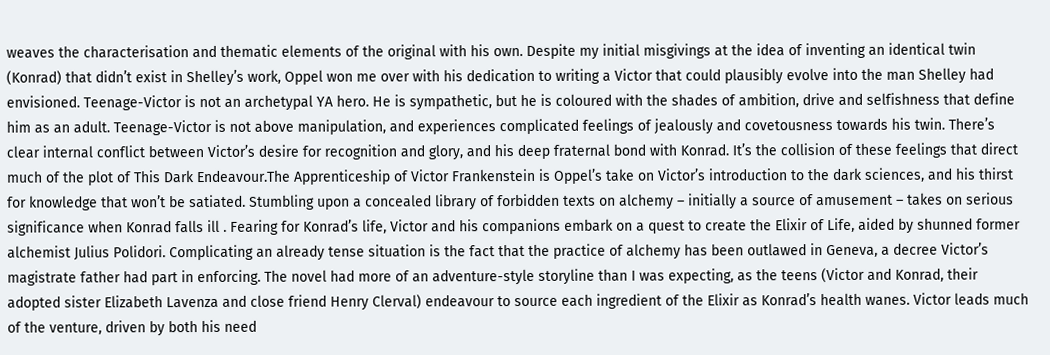weaves the characterisation and thematic elements of the original with his own. Despite my initial misgivings at the idea of inventing an identical twin (Konrad) that didn’t exist in Shelley’s work, Oppel won me over with his dedication to writing a Victor that could plausibly evolve into the man Shelley had envisioned. Teenage-Victor is not an archetypal YA hero. He is sympathetic, but he is coloured with the shades of ambition, drive and selfishness that define him as an adult. Teenage-Victor is not above manipulation, and experiences complicated feelings of jealously and covetousness towards his twin. There’s clear internal conflict between Victor’s desire for recognition and glory, and his deep fraternal bond with Konrad. It’s the collision of these feelings that direct much of the plot of This Dark Endeavour.The Apprenticeship of Victor Frankenstein is Oppel’s take on Victor’s introduction to the dark sciences, and his thirst for knowledge that won’t be satiated. Stumbling upon a concealed library of forbidden texts on alchemy – initially a source of amusement – takes on serious significance when Konrad falls ill . Fearing for Konrad’s life, Victor and his companions embark on a quest to create the Elixir of Life, aided by shunned former alchemist Julius Polidori. Complicating an already tense situation is the fact that the practice of alchemy has been outlawed in Geneva, a decree Victor’s magistrate father had part in enforcing. The novel had more of an adventure-style storyline than I was expecting, as the teens (Victor and Konrad, their adopted sister Elizabeth Lavenza and close friend Henry Clerval) endeavour to source each ingredient of the Elixir as Konrad’s health wanes. Victor leads much of the venture, driven by both his need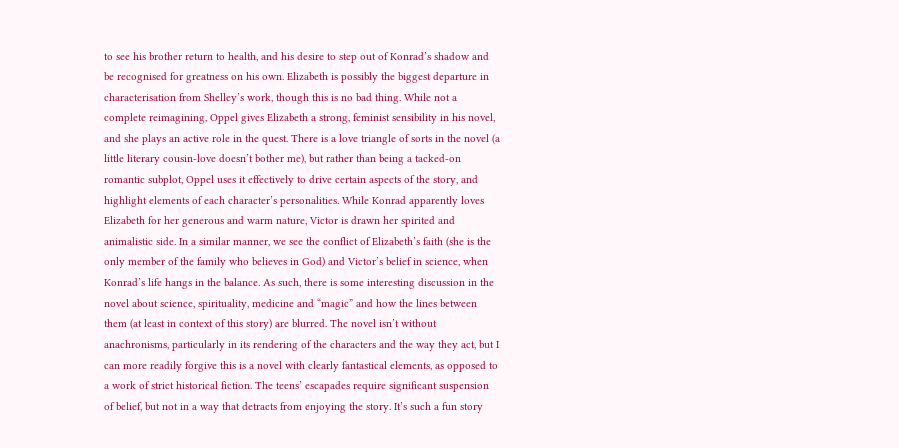to see his brother return to health, and his desire to step out of Konrad’s shadow and be recognised for greatness on his own. Elizabeth is possibly the biggest departure in characterisation from Shelley’s work, though this is no bad thing. While not a complete reimagining, Oppel gives Elizabeth a strong, feminist sensibility in his novel, and she plays an active role in the quest. There is a love triangle of sorts in the novel (a little literary cousin-love doesn’t bother me), but rather than being a tacked-on romantic subplot, Oppel uses it effectively to drive certain aspects of the story, and highlight elements of each character’s personalities. While Konrad apparently loves Elizabeth for her generous and warm nature, Victor is drawn her spirited and animalistic side. In a similar manner, we see the conflict of Elizabeth’s faith (she is the only member of the family who believes in God) and Victor’s belief in science, when Konrad’s life hangs in the balance. As such, there is some interesting discussion in the novel about science, spirituality, medicine and “magic” and how the lines between them (at least in context of this story) are blurred. The novel isn’t without anachronisms, particularly in its rendering of the characters and the way they act, but I can more readily forgive this is a novel with clearly fantastical elements, as opposed to a work of strict historical fiction. The teens’ escapades require significant suspension of belief, but not in a way that detracts from enjoying the story. It’s such a fun story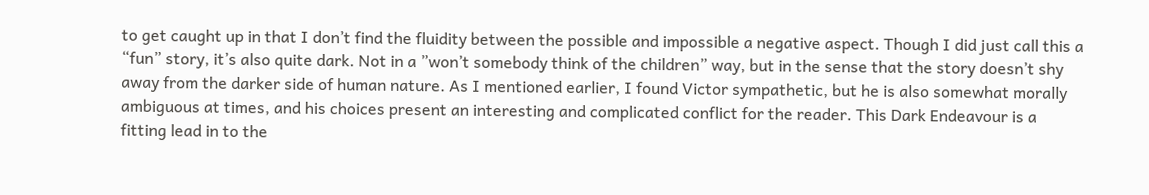to get caught up in that I don’t find the fluidity between the possible and impossible a negative aspect. Though I did just call this a “fun” story, it’s also quite dark. Not in a ”won’t somebody think of the children” way, but in the sense that the story doesn’t shy away from the darker side of human nature. As I mentioned earlier, I found Victor sympathetic, but he is also somewhat morally ambiguous at times, and his choices present an interesting and complicated conflict for the reader. This Dark Endeavour is a fitting lead in to the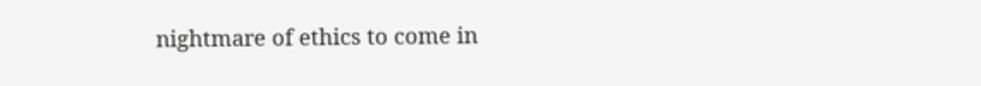nightmare of ethics to come in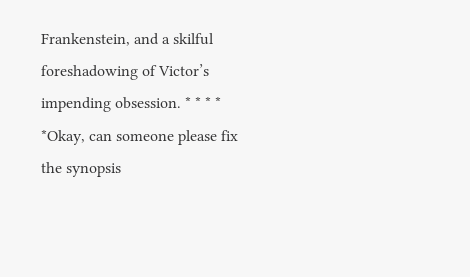Frankenstein, and a skilful foreshadowing of Victor’s impending obsession. * * * * *Okay, can someone please fix the synopsis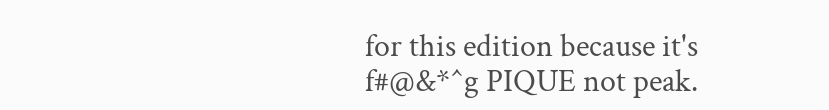for this edition because it's f#@&*^g PIQUE not peak.